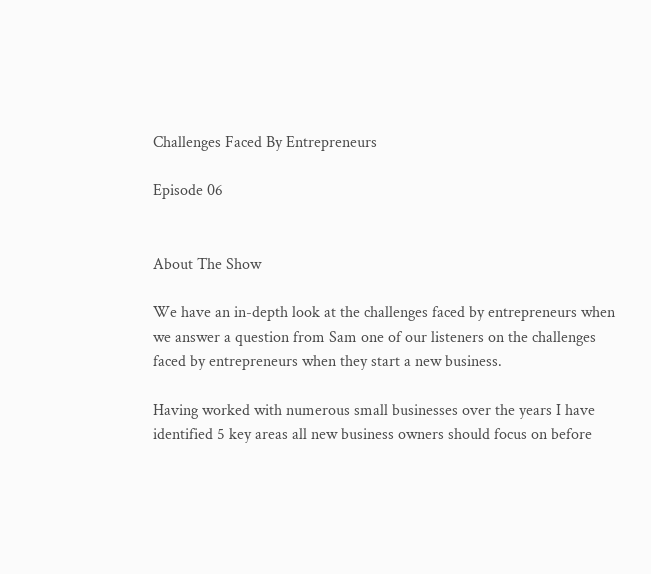Challenges Faced By Entrepreneurs

Episode 06


About The Show

We have an in-depth look at the challenges faced by entrepreneurs when we answer a question from Sam one of our listeners on the challenges faced by entrepreneurs when they start a new business.

Having worked with numerous small businesses over the years I have identified 5 key areas all new business owners should focus on before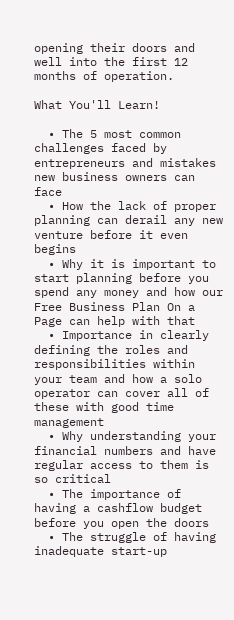opening their doors and well into the first 12 months of operation.

What You'll Learn!

  • The 5 most common challenges faced by entrepreneurs and mistakes new business owners can face
  • How the lack of proper planning can derail any new venture before it even begins
  • Why it is important to start planning before you spend any money and how our Free Business Plan On a Page can help with that
  • Importance in clearly defining the roles and responsibilities within your team and how a solo operator can cover all of these with good time management
  • Why understanding your financial numbers and have regular access to them is so critical
  • The importance of having a cashflow budget before you open the doors
  • The struggle of having inadequate start-up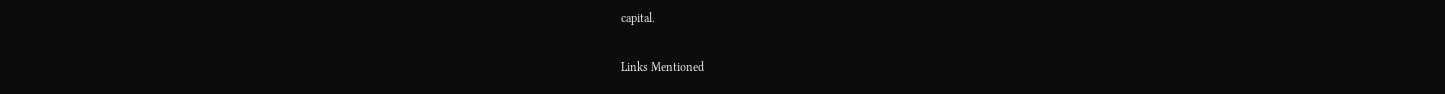capital.

Links Mentioned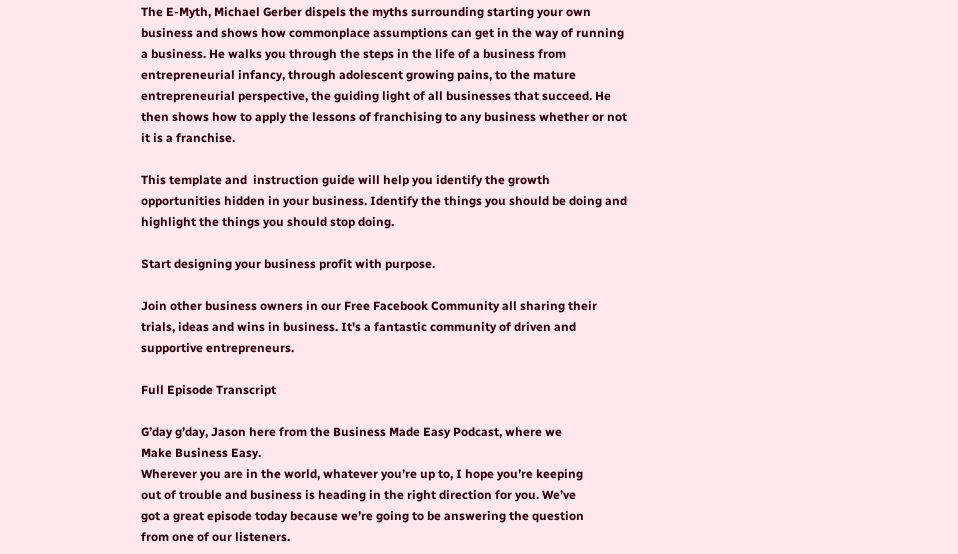The E-Myth, Michael Gerber dispels the myths surrounding starting your own business and shows how commonplace assumptions can get in the way of running a business. He walks you through the steps in the life of a business from entrepreneurial infancy, through adolescent growing pains, to the mature entrepreneurial perspective, the guiding light of all businesses that succeed. He then shows how to apply the lessons of franchising to any business whether or not it is a franchise.

This template and  instruction guide will help you identify the growth opportunities hidden in your business. Identify the things you should be doing and highlight the things you should stop doing.

Start designing your business profit with purpose.

Join other business owners in our Free Facebook Community all sharing their trials, ideas and wins in business. It's a fantastic community of driven and supportive entrepreneurs.

Full Episode Transcript

G’day g’day, Jason here from the Business Made Easy Podcast, where we
Make Business Easy.
Wherever you are in the world, whatever you’re up to, I hope you’re keeping
out of trouble and business is heading in the right direction for you. We’ve
got a great episode today because we’re going to be answering the question
from one of our listeners.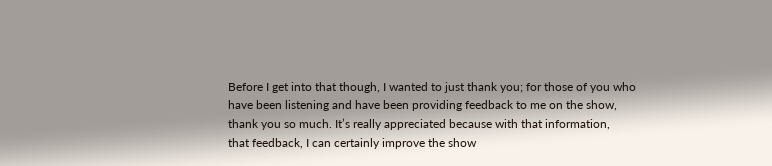Before I get into that though, I wanted to just thank you; for those of you who
have been listening and have been providing feedback to me on the show,
thank you so much. It’s really appreciated because with that information,
that feedback, I can certainly improve the show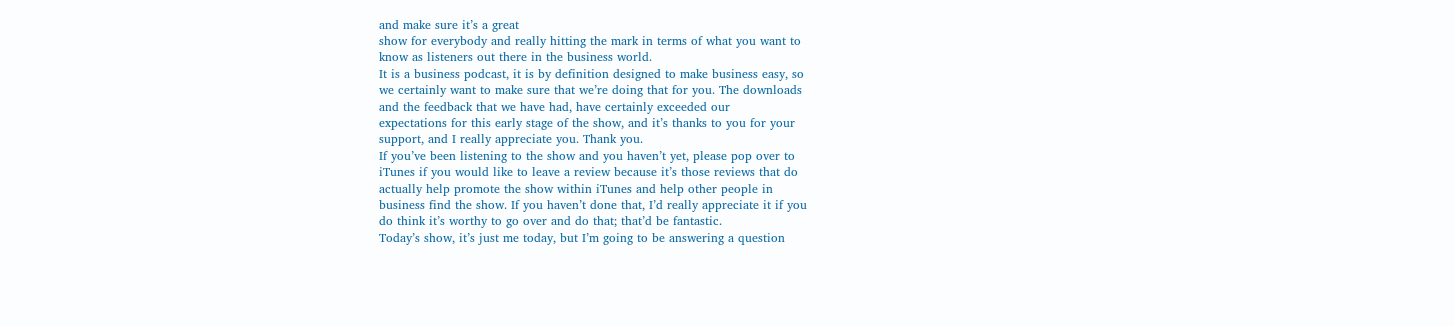and make sure it’s a great
show for everybody and really hitting the mark in terms of what you want to
know as listeners out there in the business world.
It is a business podcast, it is by definition designed to make business easy, so
we certainly want to make sure that we’re doing that for you. The downloads
and the feedback that we have had, have certainly exceeded our
expectations for this early stage of the show, and it’s thanks to you for your
support, and I really appreciate you. Thank you.
If you’ve been listening to the show and you haven’t yet, please pop over to
iTunes if you would like to leave a review because it’s those reviews that do
actually help promote the show within iTunes and help other people in
business find the show. If you haven’t done that, I’d really appreciate it if you
do think it’s worthy to go over and do that; that’d be fantastic.
Today’s show, it’s just me today, but I’m going to be answering a question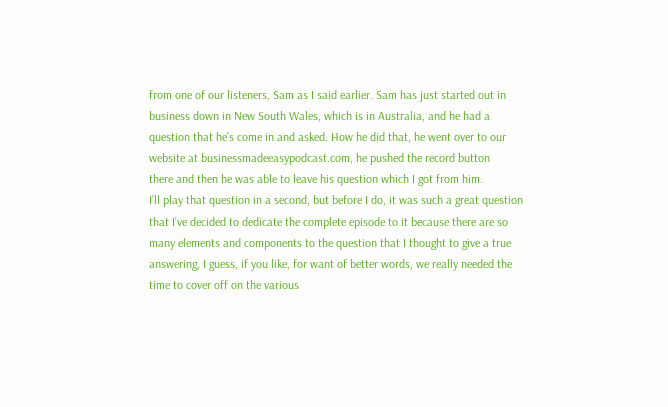from one of our listeners, Sam as I said earlier. Sam has just started out in
business down in New South Wales, which is in Australia, and he had a
question that he’s come in and asked. How he did that, he went over to our
website at businessmadeeasypodcast.com, he pushed the record button
there and then he was able to leave his question which I got from him.
I’ll play that question in a second, but before I do, it was such a great question
that I’ve decided to dedicate the complete episode to it because there are so
many elements and components to the question that I thought to give a true
answering, I guess, if you like, for want of better words, we really needed the
time to cover off on the various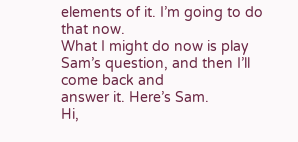elements of it. I’m going to do that now.
What I might do now is play Sam’s question, and then I’ll come back and
answer it. Here’s Sam.
Hi,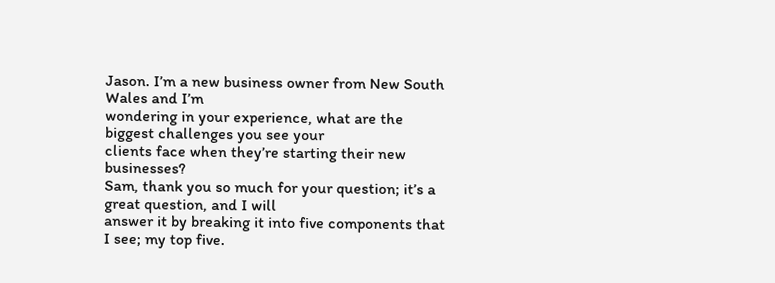Jason. I’m a new business owner from New South Wales and I’m
wondering in your experience, what are the biggest challenges you see your
clients face when they’re starting their new businesses?
Sam, thank you so much for your question; it’s a great question, and I will
answer it by breaking it into five components that I see; my top five.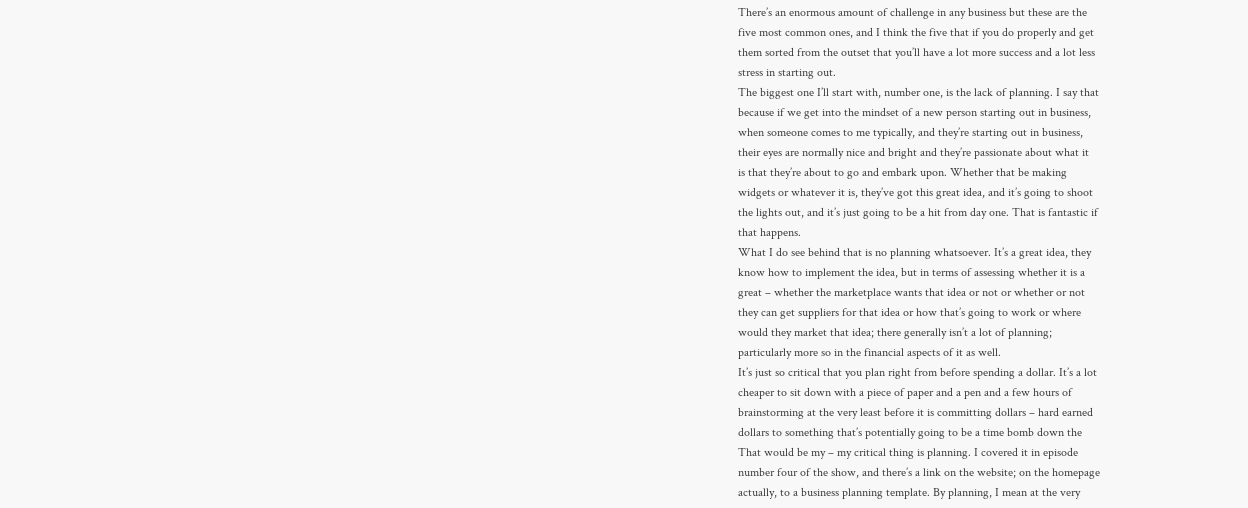There’s an enormous amount of challenge in any business but these are the
five most common ones, and I think the five that if you do properly and get
them sorted from the outset that you’ll have a lot more success and a lot less
stress in starting out.
The biggest one I’ll start with, number one, is the lack of planning. I say that
because if we get into the mindset of a new person starting out in business,
when someone comes to me typically, and they’re starting out in business,
their eyes are normally nice and bright and they’re passionate about what it
is that they’re about to go and embark upon. Whether that be making
widgets or whatever it is, they’ve got this great idea, and it’s going to shoot
the lights out, and it’s just going to be a hit from day one. That is fantastic if
that happens.
What I do see behind that is no planning whatsoever. It’s a great idea, they
know how to implement the idea, but in terms of assessing whether it is a
great – whether the marketplace wants that idea or not or whether or not
they can get suppliers for that idea or how that’s going to work or where
would they market that idea; there generally isn’t a lot of planning;
particularly more so in the financial aspects of it as well.
It’s just so critical that you plan right from before spending a dollar. It’s a lot
cheaper to sit down with a piece of paper and a pen and a few hours of
brainstorming at the very least before it is committing dollars – hard earned
dollars to something that’s potentially going to be a time bomb down the
That would be my – my critical thing is planning. I covered it in episode
number four of the show, and there’s a link on the website; on the homepage
actually, to a business planning template. By planning, I mean at the very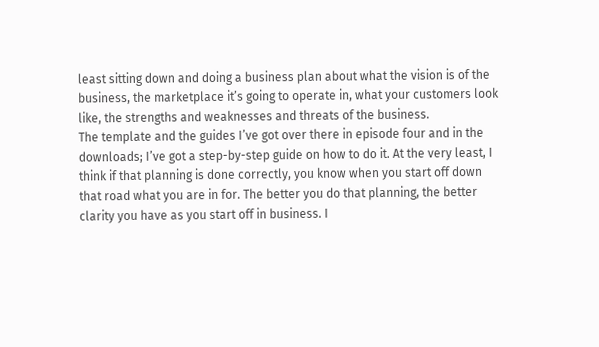least sitting down and doing a business plan about what the vision is of the
business, the marketplace it’s going to operate in, what your customers look
like, the strengths and weaknesses and threats of the business.
The template and the guides I’ve got over there in episode four and in the
downloads; I’ve got a step-by-step guide on how to do it. At the very least, I
think if that planning is done correctly, you know when you start off down
that road what you are in for. The better you do that planning, the better
clarity you have as you start off in business. I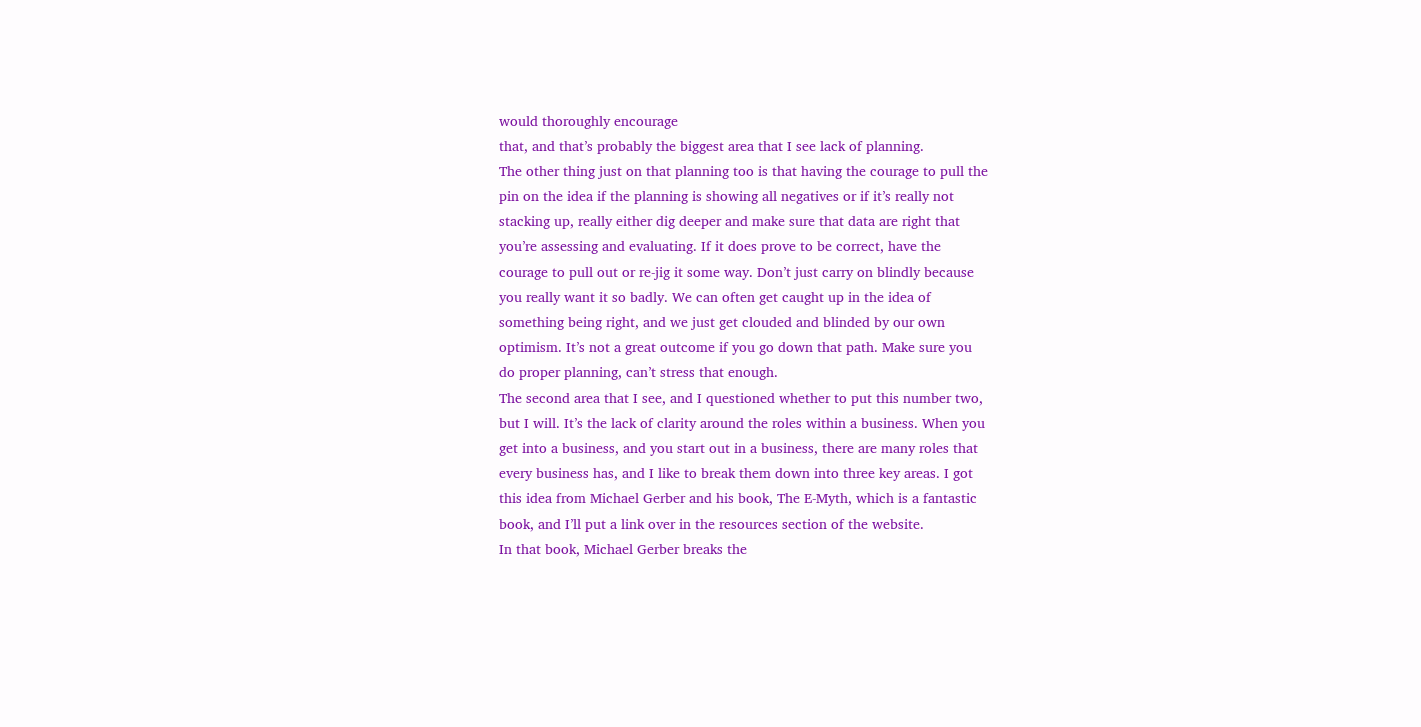would thoroughly encourage
that, and that’s probably the biggest area that I see lack of planning.
The other thing just on that planning too is that having the courage to pull the
pin on the idea if the planning is showing all negatives or if it’s really not
stacking up, really either dig deeper and make sure that data are right that
you’re assessing and evaluating. If it does prove to be correct, have the
courage to pull out or re-jig it some way. Don’t just carry on blindly because
you really want it so badly. We can often get caught up in the idea of
something being right, and we just get clouded and blinded by our own
optimism. It’s not a great outcome if you go down that path. Make sure you
do proper planning, can’t stress that enough.
The second area that I see, and I questioned whether to put this number two,
but I will. It’s the lack of clarity around the roles within a business. When you
get into a business, and you start out in a business, there are many roles that
every business has, and I like to break them down into three key areas. I got
this idea from Michael Gerber and his book, The E-Myth, which is a fantastic
book, and I’ll put a link over in the resources section of the website.
In that book, Michael Gerber breaks the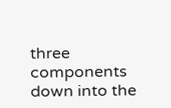three components down into the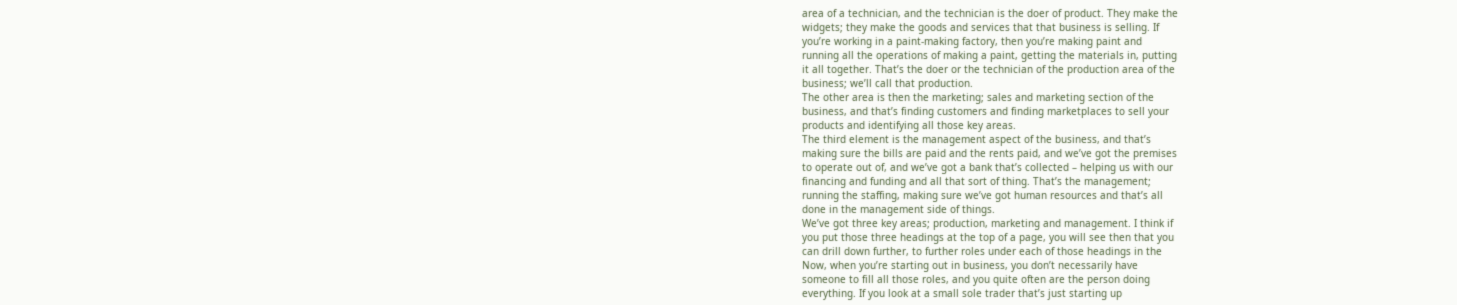area of a technician, and the technician is the doer of product. They make the
widgets; they make the goods and services that that business is selling. If
you’re working in a paint-making factory, then you’re making paint and
running all the operations of making a paint, getting the materials in, putting
it all together. That’s the doer or the technician of the production area of the
business; we’ll call that production.
The other area is then the marketing; sales and marketing section of the
business, and that’s finding customers and finding marketplaces to sell your
products and identifying all those key areas.
The third element is the management aspect of the business, and that’s
making sure the bills are paid and the rents paid, and we’ve got the premises
to operate out of, and we’ve got a bank that’s collected – helping us with our
financing and funding and all that sort of thing. That’s the management;
running the staffing, making sure we’ve got human resources and that’s all
done in the management side of things.
We’ve got three key areas; production, marketing and management. I think if
you put those three headings at the top of a page, you will see then that you
can drill down further, to further roles under each of those headings in the
Now, when you’re starting out in business, you don’t necessarily have
someone to fill all those roles, and you quite often are the person doing
everything. If you look at a small sole trader that’s just starting up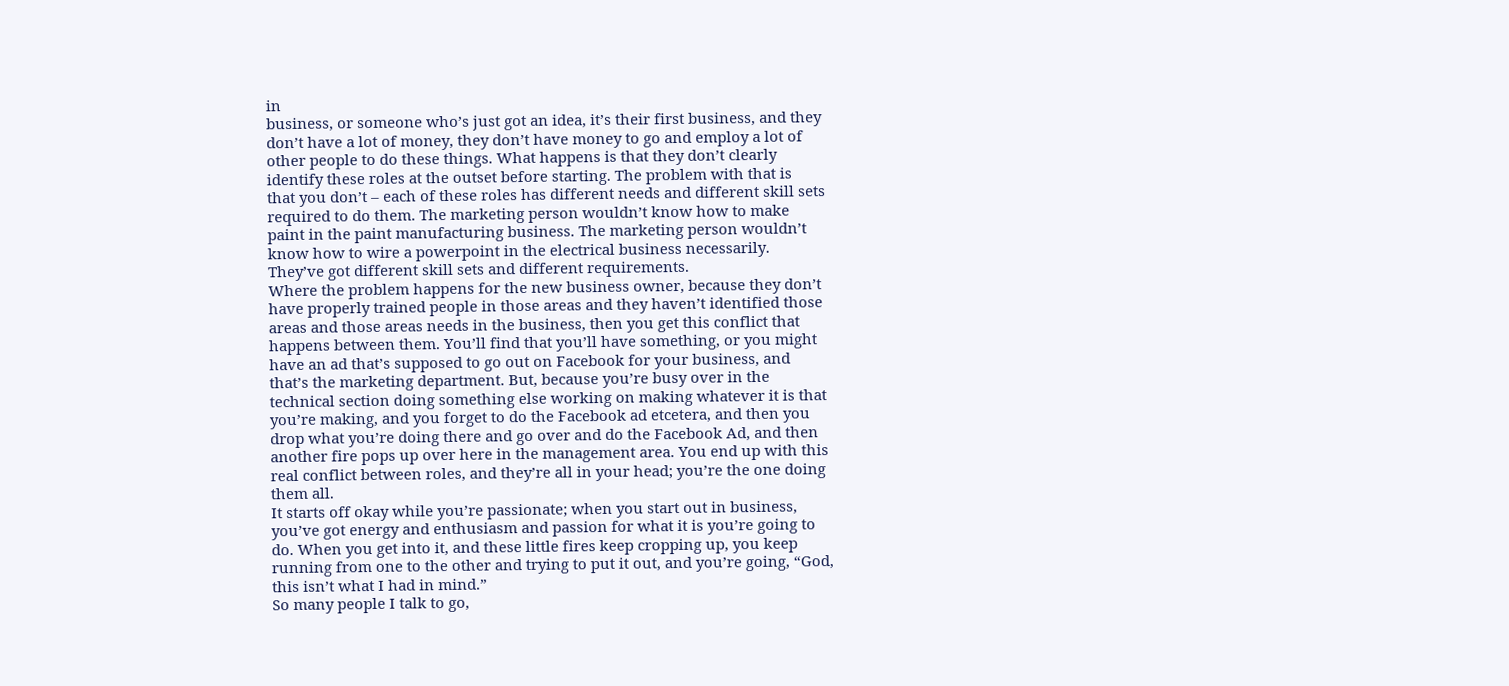in
business, or someone who’s just got an idea, it’s their first business, and they
don’t have a lot of money, they don’t have money to go and employ a lot of
other people to do these things. What happens is that they don’t clearly
identify these roles at the outset before starting. The problem with that is
that you don’t – each of these roles has different needs and different skill sets
required to do them. The marketing person wouldn’t know how to make
paint in the paint manufacturing business. The marketing person wouldn’t
know how to wire a powerpoint in the electrical business necessarily.
They’ve got different skill sets and different requirements.
Where the problem happens for the new business owner, because they don’t
have properly trained people in those areas and they haven’t identified those
areas and those areas needs in the business, then you get this conflict that
happens between them. You’ll find that you’ll have something, or you might
have an ad that’s supposed to go out on Facebook for your business, and
that’s the marketing department. But, because you’re busy over in the
technical section doing something else working on making whatever it is that
you’re making, and you forget to do the Facebook ad etcetera, and then you
drop what you’re doing there and go over and do the Facebook Ad, and then
another fire pops up over here in the management area. You end up with this
real conflict between roles, and they’re all in your head; you’re the one doing
them all.
It starts off okay while you’re passionate; when you start out in business,
you’ve got energy and enthusiasm and passion for what it is you’re going to
do. When you get into it, and these little fires keep cropping up, you keep
running from one to the other and trying to put it out, and you’re going, “God,
this isn’t what I had in mind.”
So many people I talk to go,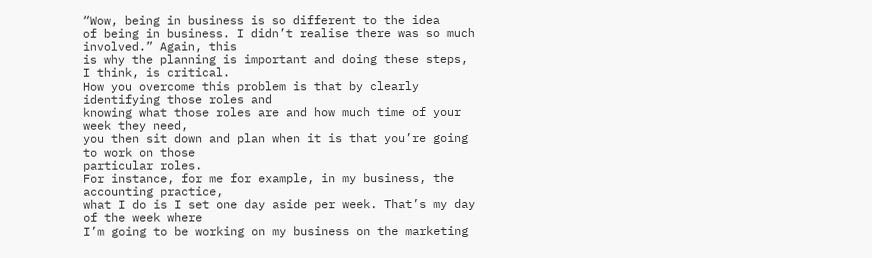“Wow, being in business is so different to the idea
of being in business. I didn’t realise there was so much involved.” Again, this
is why the planning is important and doing these steps, I think, is critical.
How you overcome this problem is that by clearly identifying those roles and
knowing what those roles are and how much time of your week they need,
you then sit down and plan when it is that you’re going to work on those
particular roles.
For instance, for me for example, in my business, the accounting practice,
what I do is I set one day aside per week. That’s my day of the week where
I’m going to be working on my business on the marketing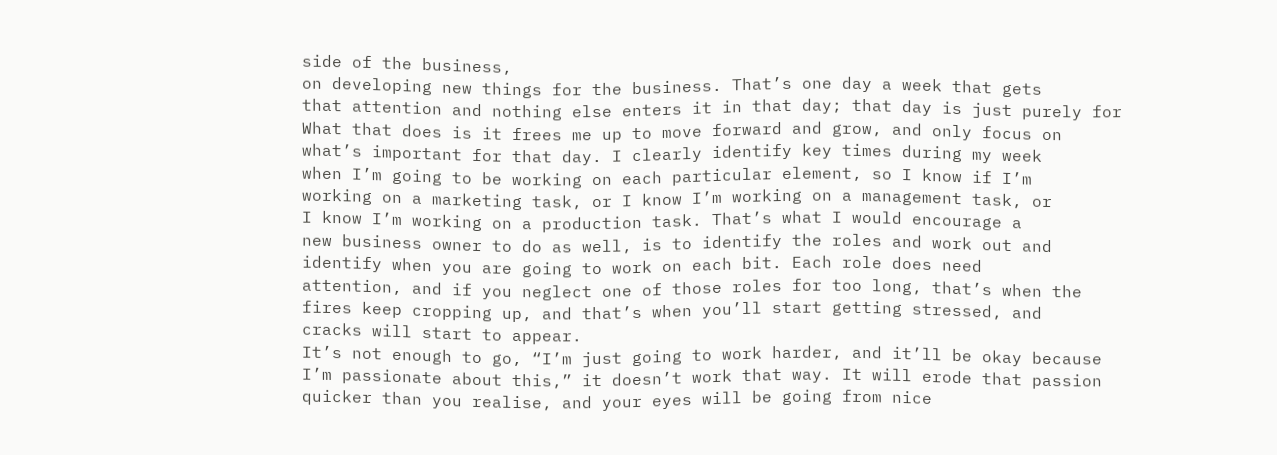side of the business,
on developing new things for the business. That’s one day a week that gets
that attention and nothing else enters it in that day; that day is just purely for
What that does is it frees me up to move forward and grow, and only focus on
what’s important for that day. I clearly identify key times during my week
when I’m going to be working on each particular element, so I know if I’m
working on a marketing task, or I know I’m working on a management task, or
I know I’m working on a production task. That’s what I would encourage a
new business owner to do as well, is to identify the roles and work out and
identify when you are going to work on each bit. Each role does need
attention, and if you neglect one of those roles for too long, that’s when the
fires keep cropping up, and that’s when you’ll start getting stressed, and
cracks will start to appear.
It’s not enough to go, “I’m just going to work harder, and it’ll be okay because
I’m passionate about this,” it doesn’t work that way. It will erode that passion
quicker than you realise, and your eyes will be going from nice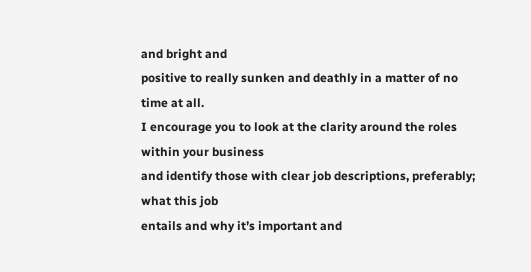and bright and
positive to really sunken and deathly in a matter of no time at all.
I encourage you to look at the clarity around the roles within your business
and identify those with clear job descriptions, preferably; what this job
entails and why it’s important and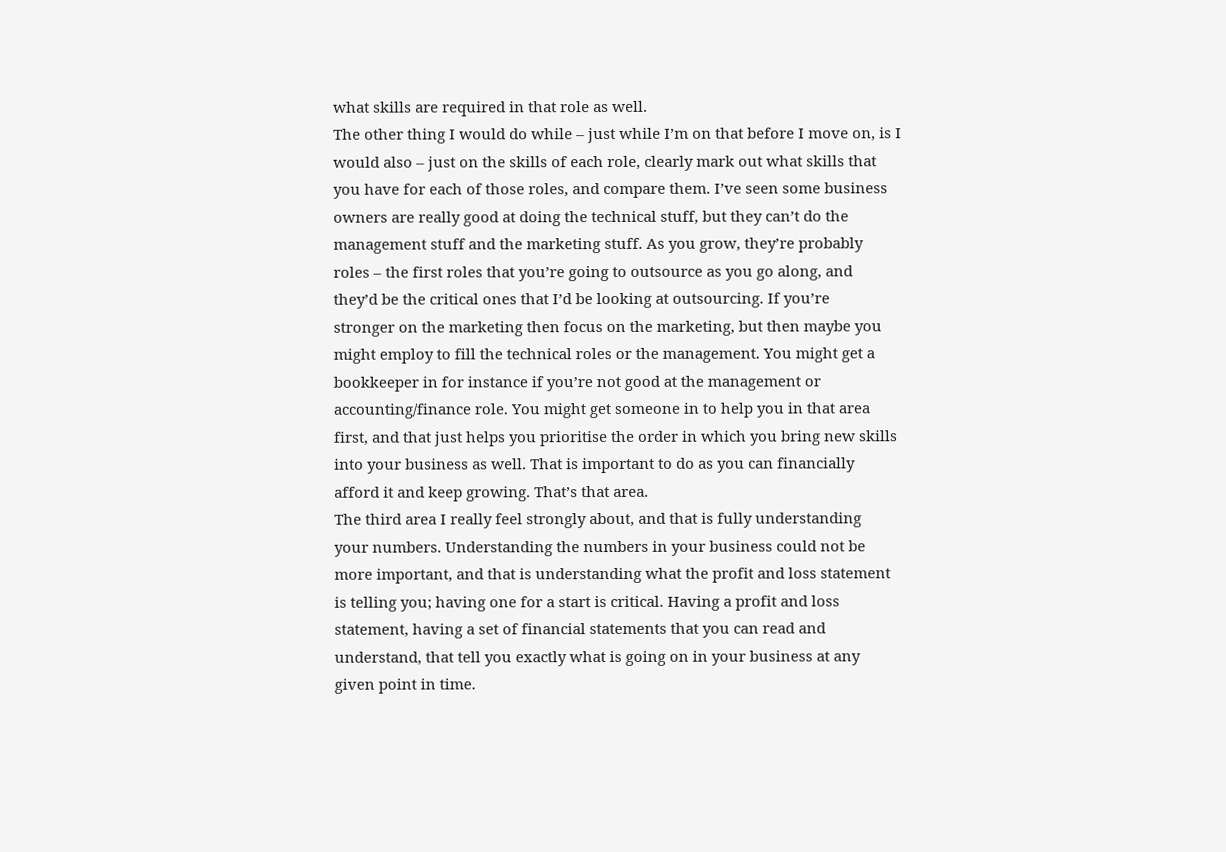what skills are required in that role as well.
The other thing I would do while – just while I’m on that before I move on, is I
would also – just on the skills of each role, clearly mark out what skills that
you have for each of those roles, and compare them. I’ve seen some business
owners are really good at doing the technical stuff, but they can’t do the
management stuff and the marketing stuff. As you grow, they’re probably
roles – the first roles that you’re going to outsource as you go along, and
they’d be the critical ones that I’d be looking at outsourcing. If you’re
stronger on the marketing then focus on the marketing, but then maybe you
might employ to fill the technical roles or the management. You might get a
bookkeeper in for instance if you’re not good at the management or
accounting/finance role. You might get someone in to help you in that area
first, and that just helps you prioritise the order in which you bring new skills
into your business as well. That is important to do as you can financially
afford it and keep growing. That’s that area.
The third area I really feel strongly about, and that is fully understanding
your numbers. Understanding the numbers in your business could not be
more important, and that is understanding what the profit and loss statement
is telling you; having one for a start is critical. Having a profit and loss
statement, having a set of financial statements that you can read and
understand, that tell you exactly what is going on in your business at any
given point in time.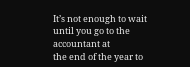It’s not enough to wait until you go to the accountant at
the end of the year to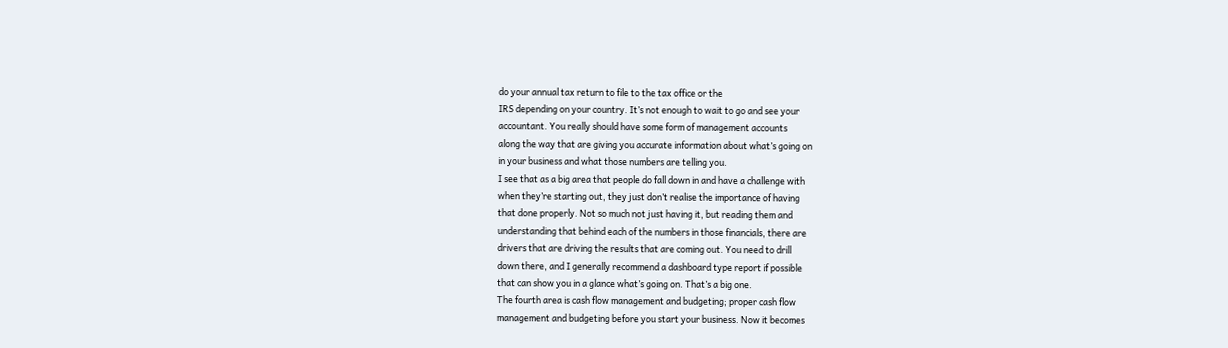do your annual tax return to file to the tax office or the
IRS depending on your country. It’s not enough to wait to go and see your
accountant. You really should have some form of management accounts
along the way that are giving you accurate information about what’s going on
in your business and what those numbers are telling you.
I see that as a big area that people do fall down in and have a challenge with
when they’re starting out, they just don’t realise the importance of having
that done properly. Not so much not just having it, but reading them and
understanding that behind each of the numbers in those financials, there are
drivers that are driving the results that are coming out. You need to drill
down there, and I generally recommend a dashboard type report if possible
that can show you in a glance what’s going on. That’s a big one.
The fourth area is cash flow management and budgeting; proper cash flow
management and budgeting before you start your business. Now it becomes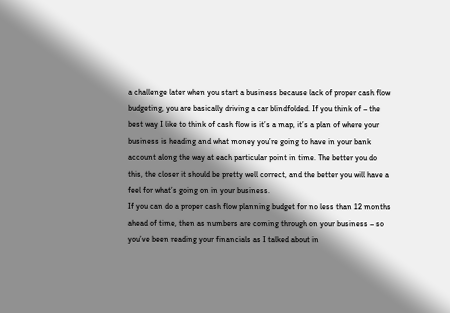a challenge later when you start a business because lack of proper cash flow
budgeting, you are basically driving a car blindfolded. If you think of – the
best way I like to think of cash flow is it’s a map, it’s a plan of where your
business is heading and what money you’re going to have in your bank
account along the way at each particular point in time. The better you do
this, the closer it should be pretty well correct, and the better you will have a
feel for what’s going on in your business.
If you can do a proper cash flow planning budget for no less than 12 months
ahead of time, then as numbers are coming through on your business – so
you’ve been reading your financials as I talked about in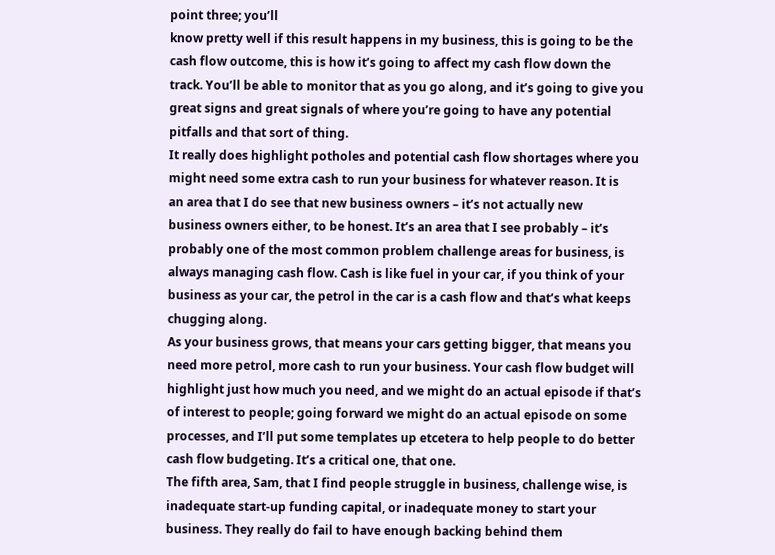point three; you’ll
know pretty well if this result happens in my business, this is going to be the
cash flow outcome, this is how it’s going to affect my cash flow down the
track. You’ll be able to monitor that as you go along, and it’s going to give you
great signs and great signals of where you’re going to have any potential
pitfalls and that sort of thing.
It really does highlight potholes and potential cash flow shortages where you
might need some extra cash to run your business for whatever reason. It is
an area that I do see that new business owners – it’s not actually new
business owners either, to be honest. It’s an area that I see probably – it’s
probably one of the most common problem challenge areas for business, is
always managing cash flow. Cash is like fuel in your car, if you think of your
business as your car, the petrol in the car is a cash flow and that’s what keeps
chugging along.
As your business grows, that means your cars getting bigger, that means you
need more petrol, more cash to run your business. Your cash flow budget will
highlight just how much you need, and we might do an actual episode if that’s
of interest to people; going forward we might do an actual episode on some
processes, and I’ll put some templates up etcetera to help people to do better
cash flow budgeting. It’s a critical one, that one.
The fifth area, Sam, that I find people struggle in business, challenge wise, is
inadequate start-up funding capital, or inadequate money to start your
business. They really do fail to have enough backing behind them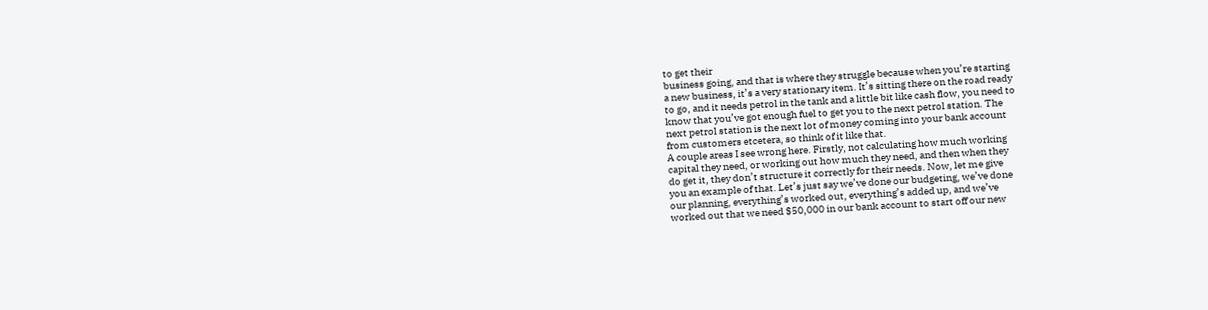to get their
business going, and that is where they struggle because when you’re starting
a new business, it’s a very stationary item. It’s sitting there on the road ready
to go, and it needs petrol in the tank and a little bit like cash flow, you need to
know that you’ve got enough fuel to get you to the next petrol station. The
next petrol station is the next lot of money coming into your bank account
from customers etcetera, so think of it like that.
A couple areas I see wrong here. Firstly, not calculating how much working
capital they need, or working out how much they need, and then when they
do get it, they don’t structure it correctly for their needs. Now, let me give
you an example of that. Let’s just say we’ve done our budgeting, we’ve done
our planning, everything’s worked out, everything’s added up, and we’ve
worked out that we need $50,000 in our bank account to start off our new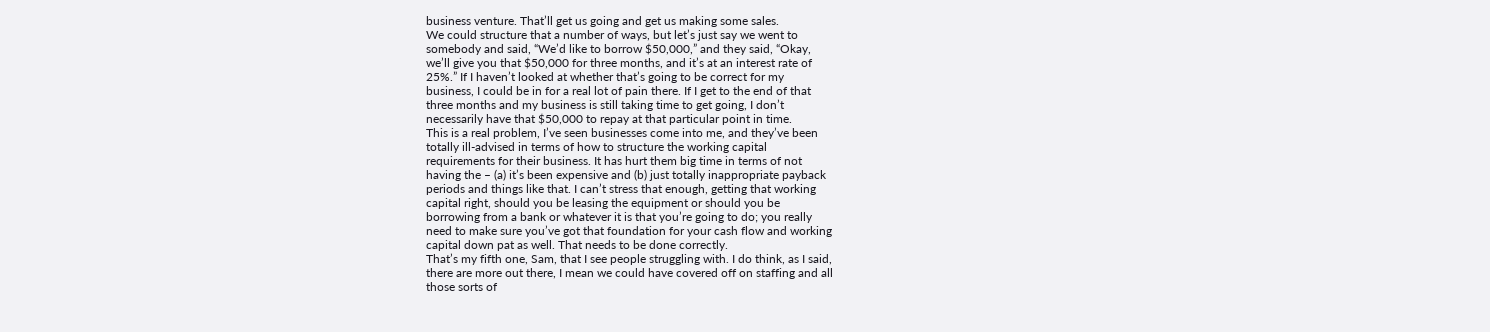business venture. That’ll get us going and get us making some sales.
We could structure that a number of ways, but let’s just say we went to
somebody and said, “We’d like to borrow $50,000,” and they said, “Okay,
we’ll give you that $50,000 for three months, and it’s at an interest rate of
25%.” If I haven’t looked at whether that’s going to be correct for my
business, I could be in for a real lot of pain there. If I get to the end of that
three months and my business is still taking time to get going, I don’t
necessarily have that $50,000 to repay at that particular point in time.
This is a real problem, I’ve seen businesses come into me, and they’ve been
totally ill-advised in terms of how to structure the working capital
requirements for their business. It has hurt them big time in terms of not
having the – (a) it’s been expensive and (b) just totally inappropriate payback
periods and things like that. I can’t stress that enough, getting that working
capital right, should you be leasing the equipment or should you be
borrowing from a bank or whatever it is that you’re going to do; you really
need to make sure you’ve got that foundation for your cash flow and working
capital down pat as well. That needs to be done correctly.
That’s my fifth one, Sam, that I see people struggling with. I do think, as I said,
there are more out there, I mean we could have covered off on staffing and all
those sorts of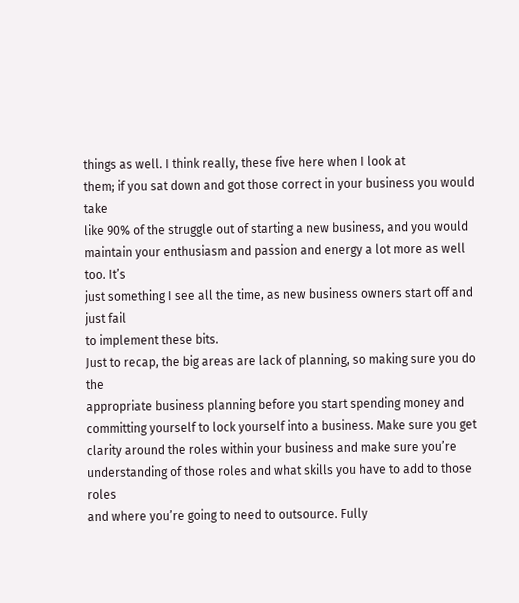things as well. I think really, these five here when I look at
them; if you sat down and got those correct in your business you would take
like 90% of the struggle out of starting a new business, and you would
maintain your enthusiasm and passion and energy a lot more as well too. It’s
just something I see all the time, as new business owners start off and just fail
to implement these bits.
Just to recap, the big areas are lack of planning, so making sure you do the
appropriate business planning before you start spending money and
committing yourself to lock yourself into a business. Make sure you get
clarity around the roles within your business and make sure you’re
understanding of those roles and what skills you have to add to those roles
and where you’re going to need to outsource. Fully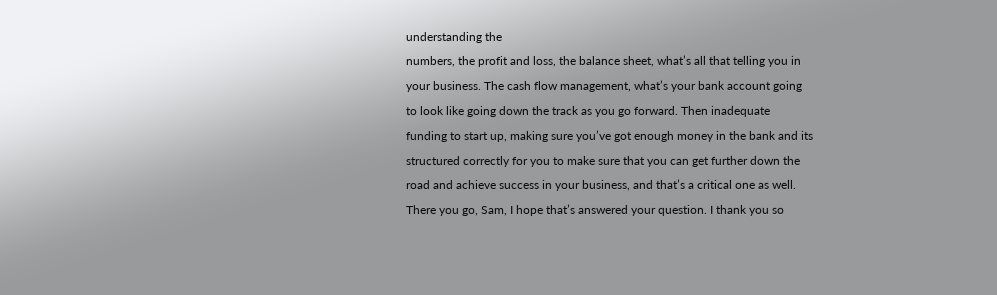understanding the
numbers, the profit and loss, the balance sheet, what’s all that telling you in
your business. The cash flow management, what’s your bank account going
to look like going down the track as you go forward. Then inadequate
funding to start up, making sure you’ve got enough money in the bank and its
structured correctly for you to make sure that you can get further down the
road and achieve success in your business, and that’s a critical one as well.
There you go, Sam, I hope that’s answered your question. I thank you so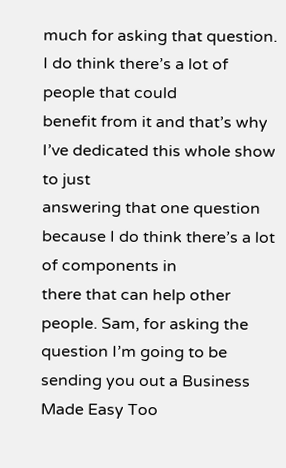much for asking that question. I do think there’s a lot of people that could
benefit from it and that’s why I’ve dedicated this whole show to just
answering that one question because I do think there’s a lot of components in
there that can help other people. Sam, for asking the question I’m going to be
sending you out a Business Made Easy Too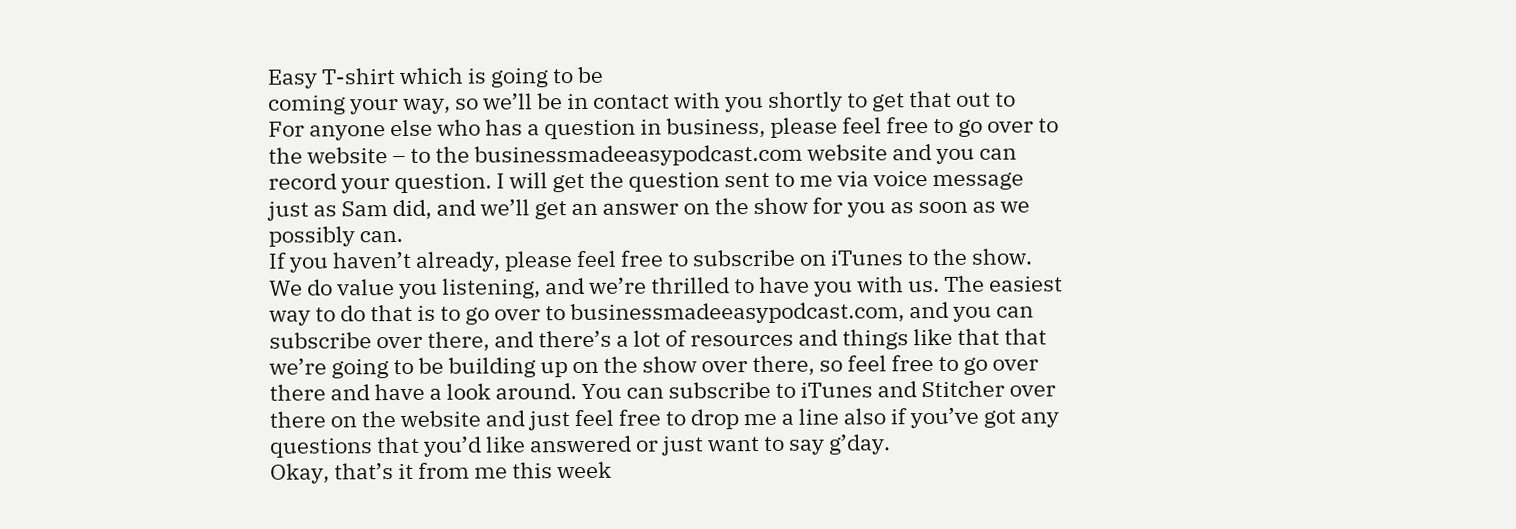Easy T-shirt which is going to be
coming your way, so we’ll be in contact with you shortly to get that out to
For anyone else who has a question in business, please feel free to go over to
the website – to the businessmadeeasypodcast.com website and you can
record your question. I will get the question sent to me via voice message
just as Sam did, and we’ll get an answer on the show for you as soon as we
possibly can.
If you haven’t already, please feel free to subscribe on iTunes to the show.
We do value you listening, and we’re thrilled to have you with us. The easiest
way to do that is to go over to businessmadeeasypodcast.com, and you can
subscribe over there, and there’s a lot of resources and things like that that
we’re going to be building up on the show over there, so feel free to go over
there and have a look around. You can subscribe to iTunes and Stitcher over
there on the website and just feel free to drop me a line also if you’ve got any
questions that you’d like answered or just want to say g’day.
Okay, that’s it from me this week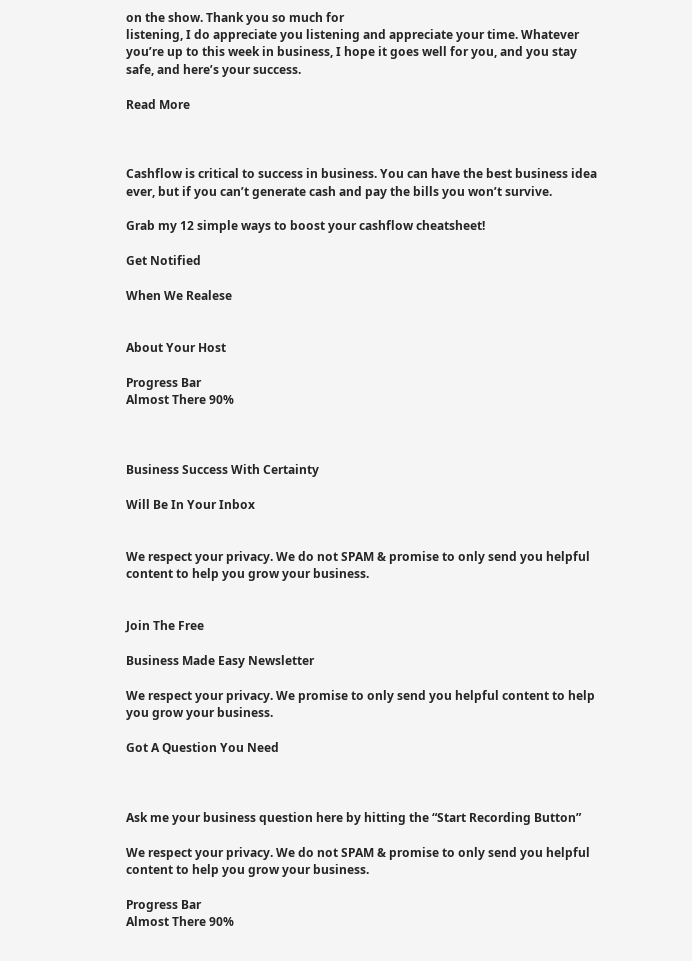on the show. Thank you so much for
listening, I do appreciate you listening and appreciate your time. Whatever
you’re up to this week in business, I hope it goes well for you, and you stay
safe, and here’s your success.

Read More



Cashflow is critical to success in business. You can have the best business idea ever, but if you can’t generate cash and pay the bills you won’t survive.

Grab my 12 simple ways to boost your cashflow cheatsheet!

Get Notified

When We Realese


About Your Host

Progress Bar
Almost There 90%



Business Success With Certainty

Will Be In Your Inbox


We respect your privacy. We do not SPAM & promise to only send you helpful content to help you grow your business.


Join The Free

Business Made Easy Newsletter

We respect your privacy. We promise to only send you helpful content to help you grow your business.

Got A Question You Need



Ask me your business question here by hitting the “Start Recording Button”

We respect your privacy. We do not SPAM & promise to only send you helpful content to help you grow your business.

Progress Bar
Almost There 90%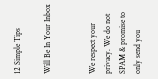12 Simple Tips

Will Be In Your Inbox


We respect your privacy. We do not SPAM & promise to only send you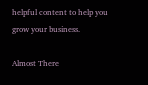helpful content to help you grow your business.

Almost There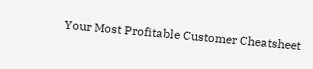Your Most Profitable Customer Cheatsheet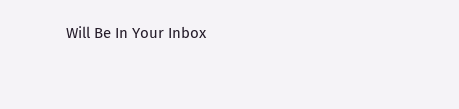Will Be In Your Inbox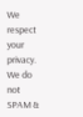We respect your privacy. We do not SPAM &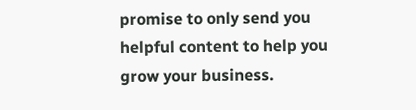promise to only send you helpful content to help you grow your business.